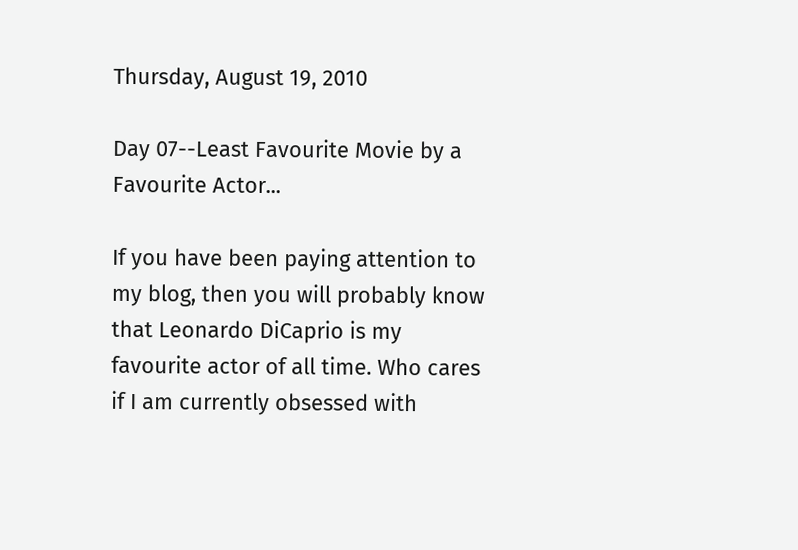Thursday, August 19, 2010

Day 07--Least Favourite Movie by a Favourite Actor...

If you have been paying attention to my blog, then you will probably know that Leonardo DiCaprio is my favourite actor of all time. Who cares if I am currently obsessed with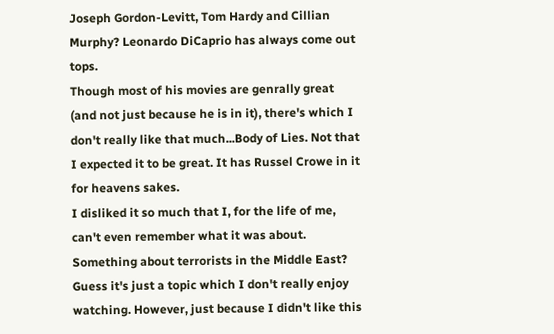Joseph Gordon-Levitt, Tom Hardy and Cillian Murphy? Leonardo DiCaprio has always come out tops.
Though most of his movies are genrally great (and not just because he is in it), there's which I don't really like that much...Body of Lies. Not that I expected it to be great. It has Russel Crowe in it for heavens sakes.
I disliked it so much that I, for the life of me, can't even remember what it was about. Something about terrorists in the Middle East? Guess it's just a topic which I don't really enjoy watching. However, just because I didn't like this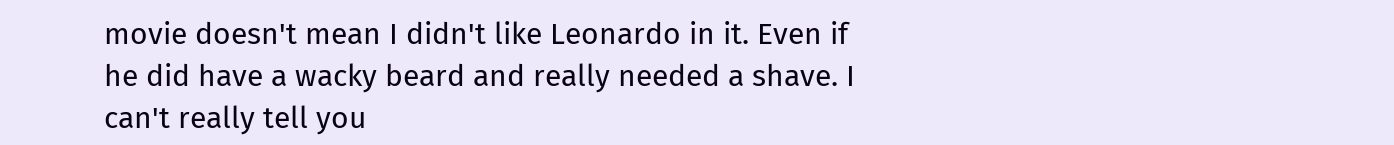movie doesn't mean I didn't like Leonardo in it. Even if he did have a wacky beard and really needed a shave. I can't really tell you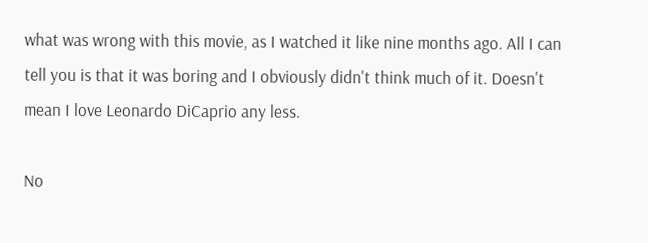what was wrong with this movie, as I watched it like nine months ago. All I can tell you is that it was boring and I obviously didn't think much of it. Doesn't mean I love Leonardo DiCaprio any less.

No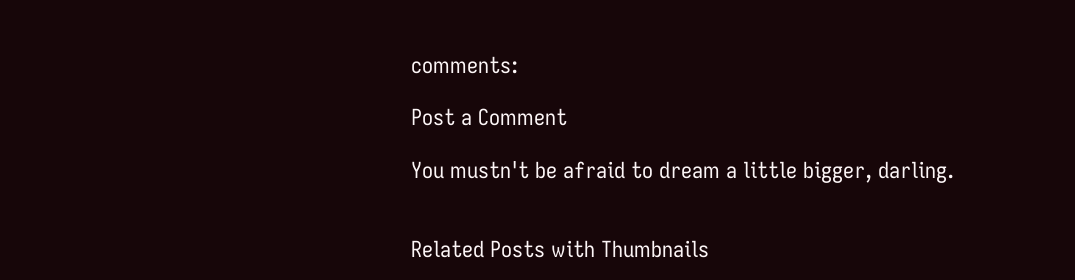comments:

Post a Comment

You mustn't be afraid to dream a little bigger, darling.


Related Posts with Thumbnails